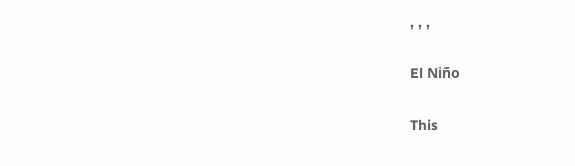, , ,

El Niño

This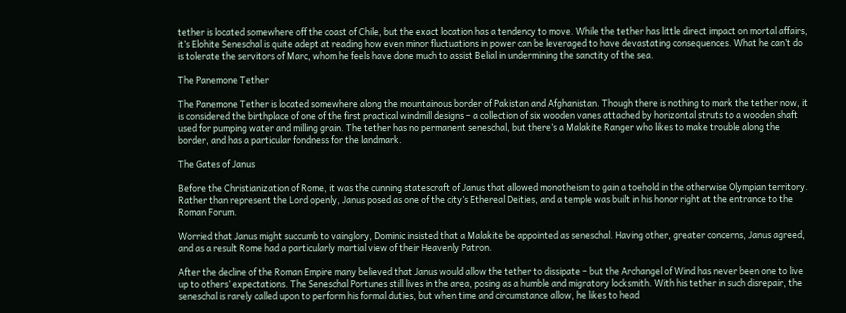tether is located somewhere off the coast of Chile, but the exact location has a tendency to move. While the tether has little direct impact on mortal affairs, it’s Elohite Seneschal is quite adept at reading how even minor fluctuations in power can be leveraged to have devastating consequences. What he can’t do is tolerate the servitors of Marc, whom he feels have done much to assist Belial in undermining the sanctity of the sea.

The Panemone Tether

The Panemone Tether is located somewhere along the mountainous border of Pakistan and Afghanistan. Though there is nothing to mark the tether now, it is considered the birthplace of one of the first practical windmill designs – a collection of six wooden vanes attached by horizontal struts to a wooden shaft used for pumping water and milling grain. The tether has no permanent seneschal, but there’s a Malakite Ranger who likes to make trouble along the border, and has a particular fondness for the landmark.

The Gates of Janus

Before the Christianization of Rome, it was the cunning statescraft of Janus that allowed monotheism to gain a toehold in the otherwise Olympian territory. Rather than represent the Lord openly, Janus posed as one of the city’s Ethereal Deities, and a temple was built in his honor right at the entrance to the Roman Forum.

Worried that Janus might succumb to vainglory, Dominic insisted that a Malakite be appointed as seneschal. Having other, greater concerns, Janus agreed, and as a result Rome had a particularly martial view of their Heavenly Patron.

After the decline of the Roman Empire many believed that Janus would allow the tether to dissipate – but the Archangel of Wind has never been one to live up to others’ expectations. The Seneschal Portunes still lives in the area, posing as a humble and migratory locksmith. With his tether in such disrepair, the seneschal is rarely called upon to perform his formal duties, but when time and circumstance allow, he likes to head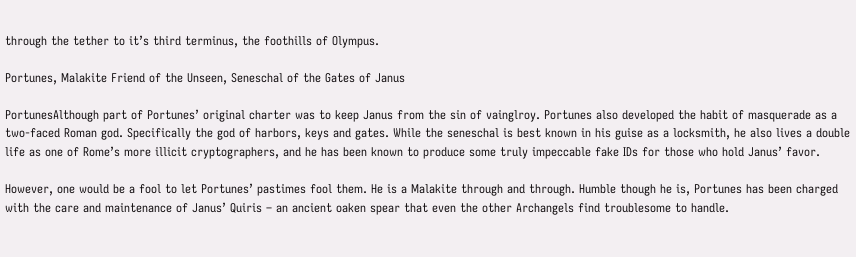through the tether to it’s third terminus, the foothills of Olympus.

Portunes, Malakite Friend of the Unseen, Seneschal of the Gates of Janus

PortunesAlthough part of Portunes’ original charter was to keep Janus from the sin of vainglroy. Portunes also developed the habit of masquerade as a two-faced Roman god. Specifically the god of harbors, keys and gates. While the seneschal is best known in his guise as a locksmith, he also lives a double life as one of Rome’s more illicit cryptographers, and he has been known to produce some truly impeccable fake IDs for those who hold Janus’ favor.

However, one would be a fool to let Portunes’ pastimes fool them. He is a Malakite through and through. Humble though he is, Portunes has been charged with the care and maintenance of Janus’ Quiris – an ancient oaken spear that even the other Archangels find troublesome to handle.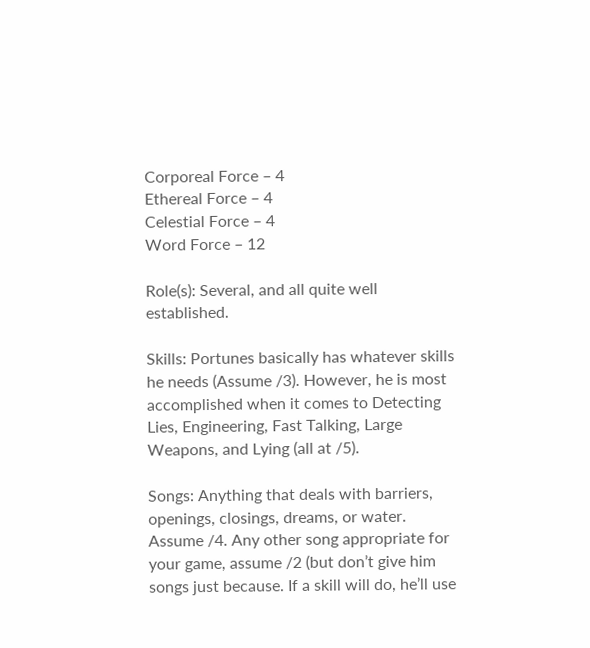Corporeal Force – 4
Ethereal Force – 4
Celestial Force – 4
Word Force – 12

Role(s): Several, and all quite well established.

Skills: Portunes basically has whatever skills he needs (Assume /3). However, he is most accomplished when it comes to Detecting Lies, Engineering, Fast Talking, Large Weapons, and Lying (all at /5).

Songs: Anything that deals with barriers, openings, closings, dreams, or water. Assume /4. Any other song appropriate for your game, assume /2 (but don’t give him songs just because. If a skill will do, he’ll use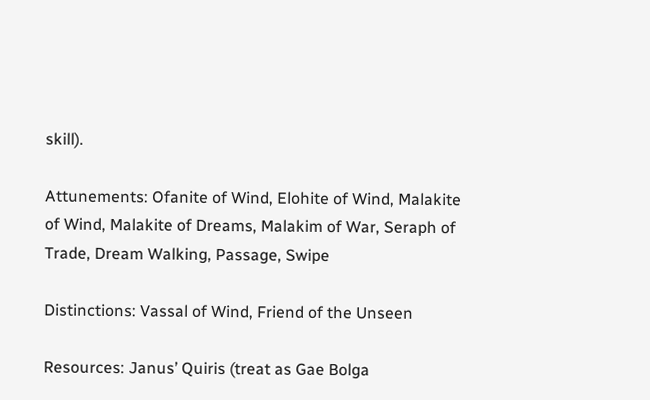skill).

Attunements: Ofanite of Wind, Elohite of Wind, Malakite of Wind, Malakite of Dreams, Malakim of War, Seraph of Trade, Dream Walking, Passage, Swipe

Distinctions: Vassal of Wind, Friend of the Unseen

Resources: Janus’ Quiris (treat as Gae Bolga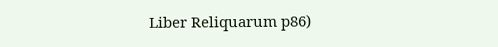Liber Reliquarum p86)